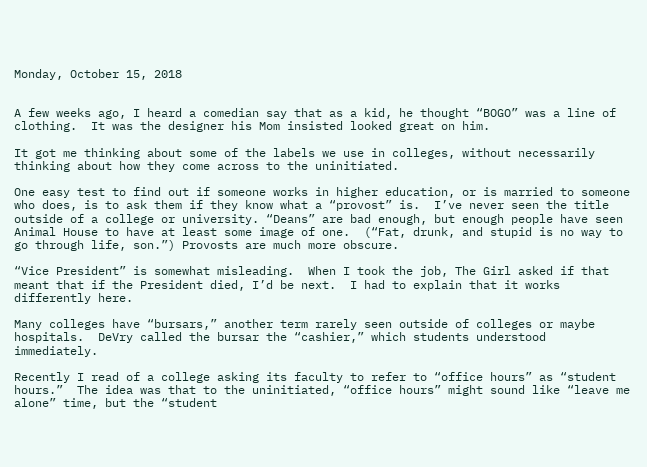Monday, October 15, 2018


A few weeks ago, I heard a comedian say that as a kid, he thought “BOGO” was a line of clothing.  It was the designer his Mom insisted looked great on him.

It got me thinking about some of the labels we use in colleges, without necessarily thinking about how they come across to the uninitiated.

One easy test to find out if someone works in higher education, or is married to someone who does, is to ask them if they know what a “provost” is.  I’ve never seen the title outside of a college or university. “Deans” are bad enough, but enough people have seen Animal House to have at least some image of one.  (“Fat, drunk, and stupid is no way to go through life, son.”) Provosts are much more obscure.

“Vice President” is somewhat misleading.  When I took the job, The Girl asked if that meant that if the President died, I’d be next.  I had to explain that it works differently here.

Many colleges have “bursars,” another term rarely seen outside of colleges or maybe hospitals.  DeVry called the bursar the “cashier,” which students understood immediately.

Recently I read of a college asking its faculty to refer to “office hours” as “student hours.”  The idea was that to the uninitiated, “office hours” might sound like “leave me alone” time, but the “student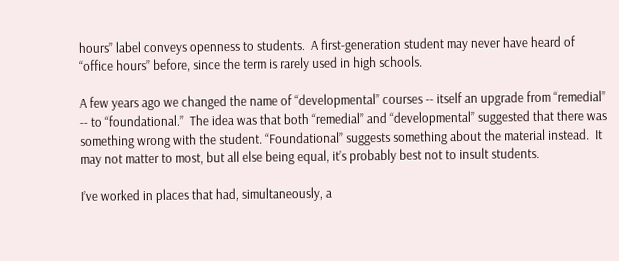hours” label conveys openness to students.  A first-generation student may never have heard of “office hours” before, since the term is rarely used in high schools.

A few years ago we changed the name of “developmental” courses -- itself an upgrade from “remedial” -- to “foundational.”  The idea was that both “remedial” and “developmental” suggested that there was something wrong with the student. “Foundational” suggests something about the material instead.  It may not matter to most, but all else being equal, it’s probably best not to insult students.

I’ve worked in places that had, simultaneously, a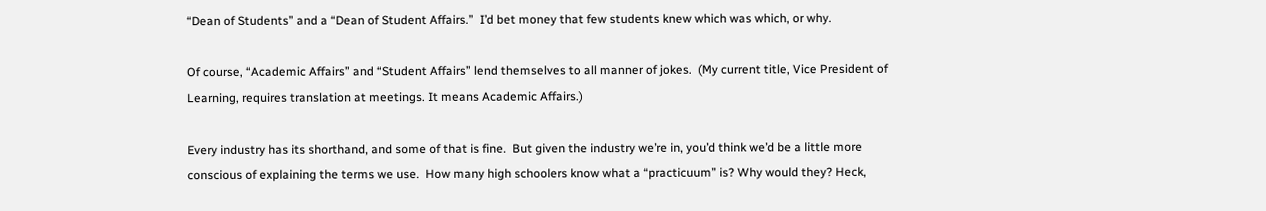“Dean of Students” and a “Dean of Student Affairs.”  I’d bet money that few students knew which was which, or why.

Of course, “Academic Affairs” and “Student Affairs” lend themselves to all manner of jokes.  (My current title, Vice President of Learning, requires translation at meetings. It means Academic Affairs.)

Every industry has its shorthand, and some of that is fine.  But given the industry we’re in, you’d think we’d be a little more conscious of explaining the terms we use.  How many high schoolers know what a “practicuum” is? Why would they? Heck,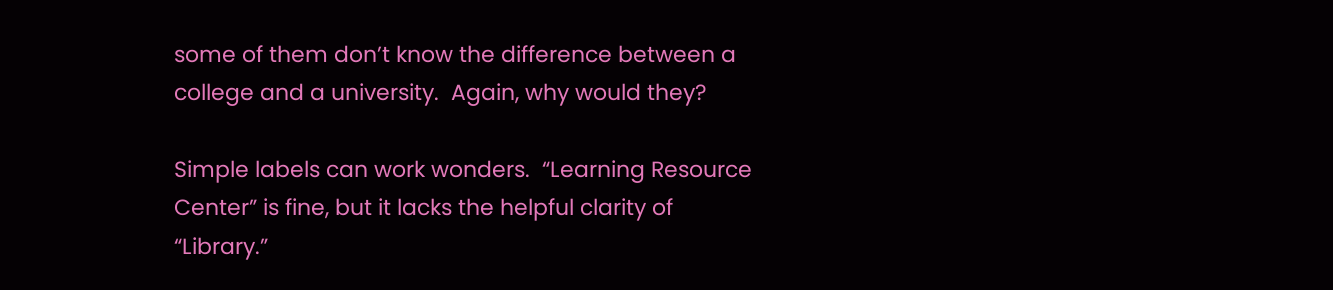some of them don’t know the difference between a college and a university.  Again, why would they?

Simple labels can work wonders.  “Learning Resource Center” is fine, but it lacks the helpful clarity of “Library.”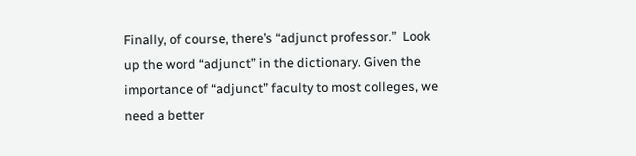Finally, of course, there’s “adjunct professor.”  Look up the word “adjunct” in the dictionary. Given the importance of “adjunct” faculty to most colleges, we need a better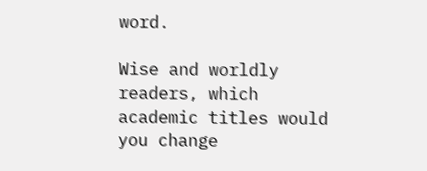word.

Wise and worldly readers, which academic titles would you change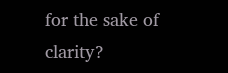for the sake of clarity?